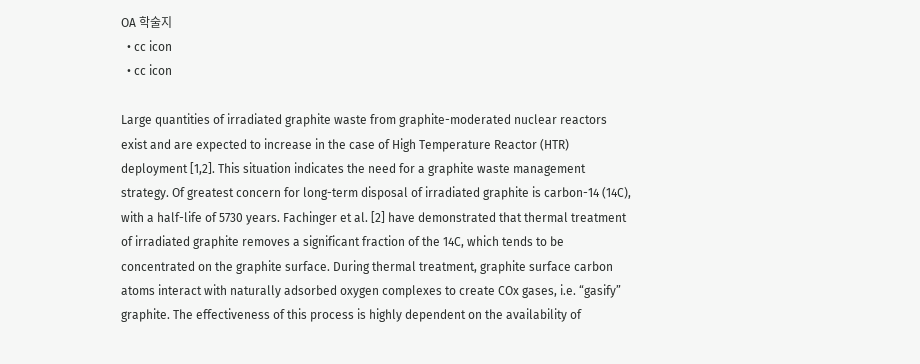OA 학술지
  • cc icon
  • cc icon

Large quantities of irradiated graphite waste from graphite-moderated nuclear reactors exist and are expected to increase in the case of High Temperature Reactor (HTR) deployment [1,2]. This situation indicates the need for a graphite waste management strategy. Of greatest concern for long-term disposal of irradiated graphite is carbon-14 (14C), with a half-life of 5730 years. Fachinger et al. [2] have demonstrated that thermal treatment of irradiated graphite removes a significant fraction of the 14C, which tends to be concentrated on the graphite surface. During thermal treatment, graphite surface carbon atoms interact with naturally adsorbed oxygen complexes to create COx gases, i.e. “gasify” graphite. The effectiveness of this process is highly dependent on the availability of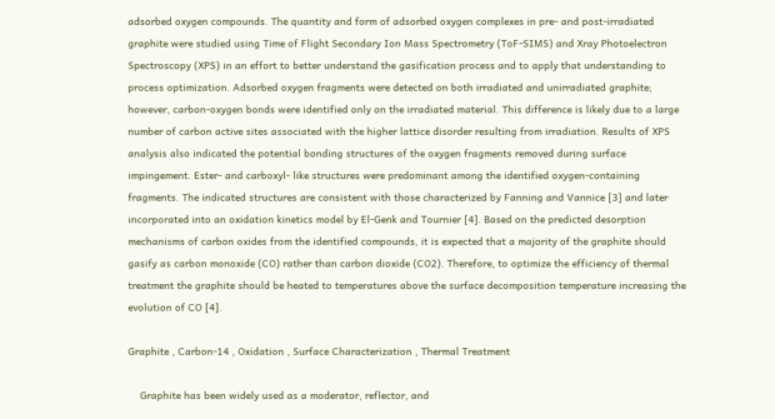adsorbed oxygen compounds. The quantity and form of adsorbed oxygen complexes in pre- and post-irradiated graphite were studied using Time of Flight Secondary Ion Mass Spectrometry (ToF-SIMS) and Xray Photoelectron Spectroscopy (XPS) in an effort to better understand the gasification process and to apply that understanding to process optimization. Adsorbed oxygen fragments were detected on both irradiated and unirradiated graphite; however, carbon-oxygen bonds were identified only on the irradiated material. This difference is likely due to a large number of carbon active sites associated with the higher lattice disorder resulting from irradiation. Results of XPS analysis also indicated the potential bonding structures of the oxygen fragments removed during surface impingement. Ester- and carboxyl- like structures were predominant among the identified oxygen-containing fragments. The indicated structures are consistent with those characterized by Fanning and Vannice [3] and later incorporated into an oxidation kinetics model by El-Genk and Tournier [4]. Based on the predicted desorption mechanisms of carbon oxides from the identified compounds, it is expected that a majority of the graphite should gasify as carbon monoxide (CO) rather than carbon dioxide (CO2). Therefore, to optimize the efficiency of thermal treatment the graphite should be heated to temperatures above the surface decomposition temperature increasing the evolution of CO [4].

Graphite , Carbon-14 , Oxidation , Surface Characterization , Thermal Treatment

    Graphite has been widely used as a moderator, reflector, and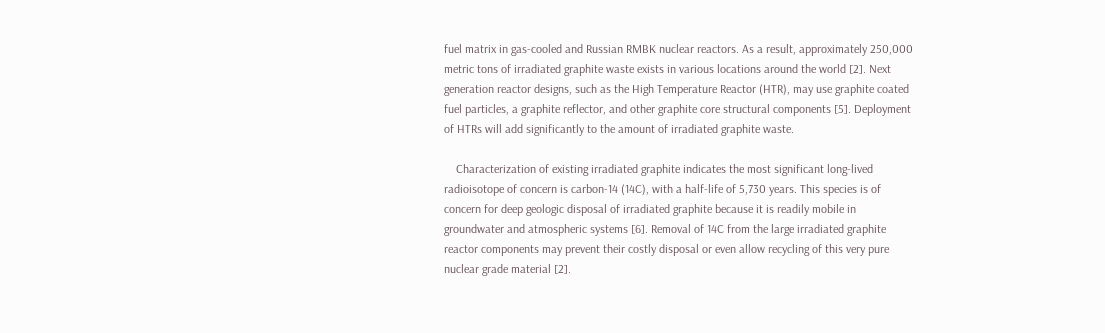fuel matrix in gas-cooled and Russian RMBK nuclear reactors. As a result, approximately 250,000 metric tons of irradiated graphite waste exists in various locations around the world [2]. Next generation reactor designs, such as the High Temperature Reactor (HTR), may use graphite coated fuel particles, a graphite reflector, and other graphite core structural components [5]. Deployment of HTRs will add significantly to the amount of irradiated graphite waste.

    Characterization of existing irradiated graphite indicates the most significant long-lived radioisotope of concern is carbon-14 (14C), with a half-life of 5,730 years. This species is of concern for deep geologic disposal of irradiated graphite because it is readily mobile in groundwater and atmospheric systems [6]. Removal of 14C from the large irradiated graphite reactor components may prevent their costly disposal or even allow recycling of this very pure nuclear grade material [2].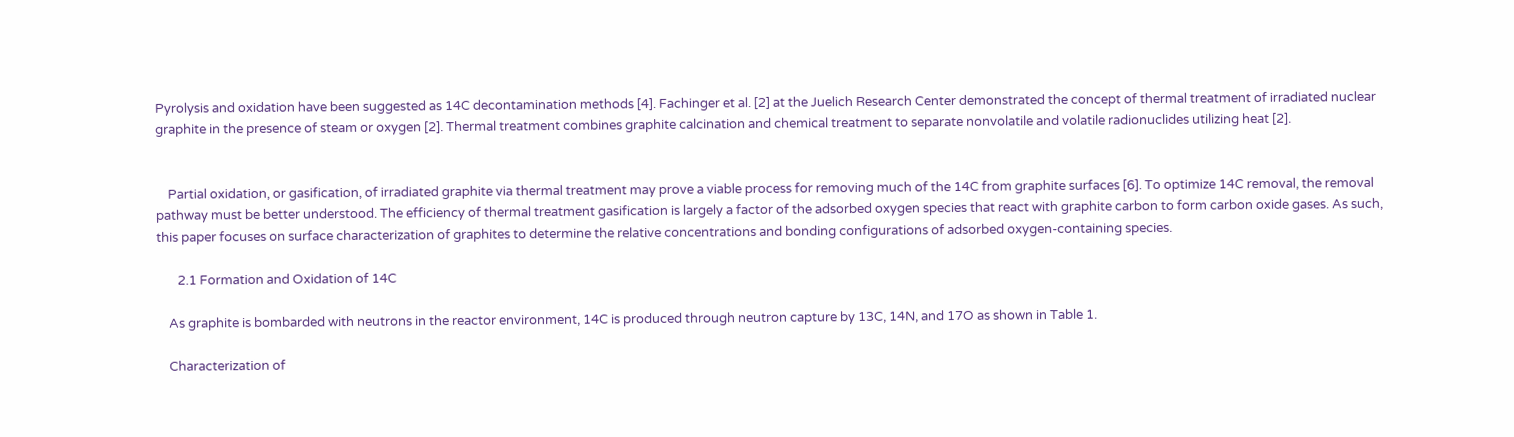Pyrolysis and oxidation have been suggested as 14C decontamination methods [4]. Fachinger et al. [2] at the Juelich Research Center demonstrated the concept of thermal treatment of irradiated nuclear graphite in the presence of steam or oxygen [2]. Thermal treatment combines graphite calcination and chemical treatment to separate nonvolatile and volatile radionuclides utilizing heat [2].


    Partial oxidation, or gasification, of irradiated graphite via thermal treatment may prove a viable process for removing much of the 14C from graphite surfaces [6]. To optimize 14C removal, the removal pathway must be better understood. The efficiency of thermal treatment gasification is largely a factor of the adsorbed oxygen species that react with graphite carbon to form carbon oxide gases. As such, this paper focuses on surface characterization of graphites to determine the relative concentrations and bonding configurations of adsorbed oxygen-containing species.

       2.1 Formation and Oxidation of 14C

    As graphite is bombarded with neutrons in the reactor environment, 14C is produced through neutron capture by 13C, 14N, and 17O as shown in Table 1.

    Characterization of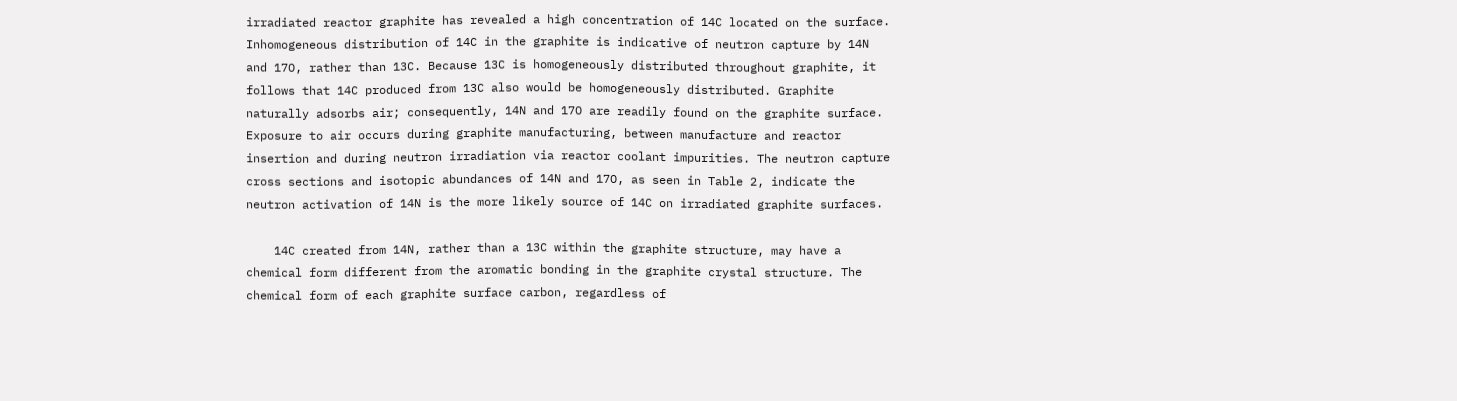irradiated reactor graphite has revealed a high concentration of 14C located on the surface. Inhomogeneous distribution of 14C in the graphite is indicative of neutron capture by 14N and 17O, rather than 13C. Because 13C is homogeneously distributed throughout graphite, it follows that 14C produced from 13C also would be homogeneously distributed. Graphite naturally adsorbs air; consequently, 14N and 17O are readily found on the graphite surface. Exposure to air occurs during graphite manufacturing, between manufacture and reactor insertion and during neutron irradiation via reactor coolant impurities. The neutron capture cross sections and isotopic abundances of 14N and 17O, as seen in Table 2, indicate the neutron activation of 14N is the more likely source of 14C on irradiated graphite surfaces.

    14C created from 14N, rather than a 13C within the graphite structure, may have a chemical form different from the aromatic bonding in the graphite crystal structure. The chemical form of each graphite surface carbon, regardless of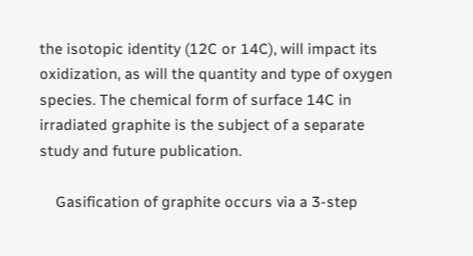the isotopic identity (12C or 14C), will impact its oxidization, as will the quantity and type of oxygen species. The chemical form of surface 14C in irradiated graphite is the subject of a separate study and future publication.

    Gasification of graphite occurs via a 3-step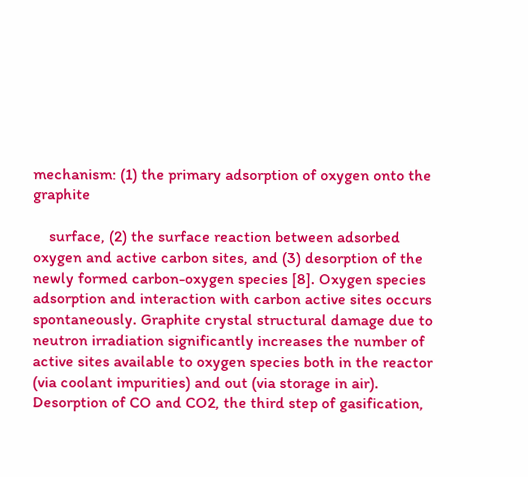mechanism: (1) the primary adsorption of oxygen onto the graphite

    surface, (2) the surface reaction between adsorbed oxygen and active carbon sites, and (3) desorption of the newly formed carbon-oxygen species [8]. Oxygen species adsorption and interaction with carbon active sites occurs spontaneously. Graphite crystal structural damage due to neutron irradiation significantly increases the number of active sites available to oxygen species both in the reactor (via coolant impurities) and out (via storage in air). Desorption of CO and CO2, the third step of gasification,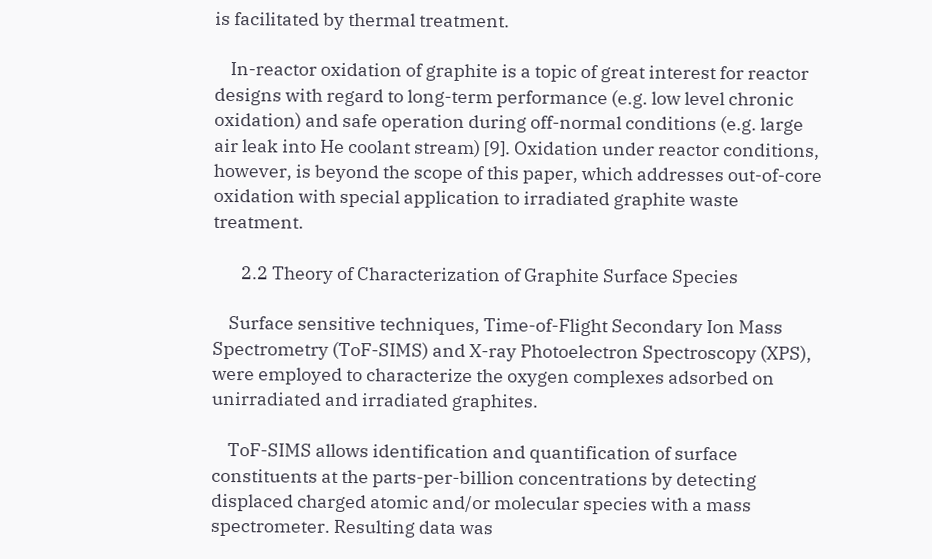is facilitated by thermal treatment.

    In-reactor oxidation of graphite is a topic of great interest for reactor designs with regard to long-term performance (e.g. low level chronic oxidation) and safe operation during off-normal conditions (e.g. large air leak into He coolant stream) [9]. Oxidation under reactor conditions, however, is beyond the scope of this paper, which addresses out-of-core oxidation with special application to irradiated graphite waste treatment.

       2.2 Theory of Characterization of Graphite Surface Species

    Surface sensitive techniques, Time-of-Flight Secondary Ion Mass Spectrometry (ToF-SIMS) and X-ray Photoelectron Spectroscopy (XPS), were employed to characterize the oxygen complexes adsorbed on unirradiated and irradiated graphites.

    ToF-SIMS allows identification and quantification of surface constituents at the parts-per-billion concentrations by detecting displaced charged atomic and/or molecular species with a mass spectrometer. Resulting data was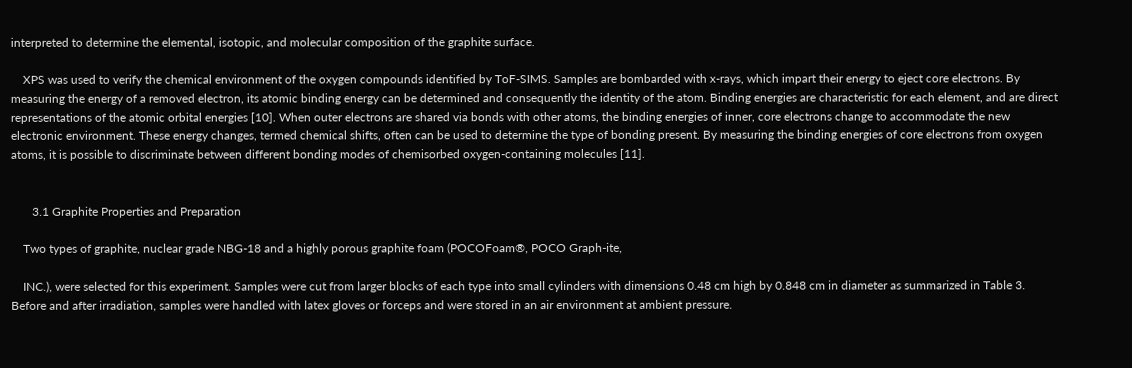interpreted to determine the elemental, isotopic, and molecular composition of the graphite surface.

    XPS was used to verify the chemical environment of the oxygen compounds identified by ToF-SIMS. Samples are bombarded with x-rays, which impart their energy to eject core electrons. By measuring the energy of a removed electron, its atomic binding energy can be determined and consequently the identity of the atom. Binding energies are characteristic for each element, and are direct representations of the atomic orbital energies [10]. When outer electrons are shared via bonds with other atoms, the binding energies of inner, core electrons change to accommodate the new electronic environment. These energy changes, termed chemical shifts, often can be used to determine the type of bonding present. By measuring the binding energies of core electrons from oxygen atoms, it is possible to discriminate between different bonding modes of chemisorbed oxygen-containing molecules [11].


       3.1 Graphite Properties and Preparation

    Two types of graphite, nuclear grade NBG-18 and a highly porous graphite foam (POCOFoam®, POCO Graph-ite,

    INC.), were selected for this experiment. Samples were cut from larger blocks of each type into small cylinders with dimensions 0.48 cm high by 0.848 cm in diameter as summarized in Table 3. Before and after irradiation, samples were handled with latex gloves or forceps and were stored in an air environment at ambient pressure.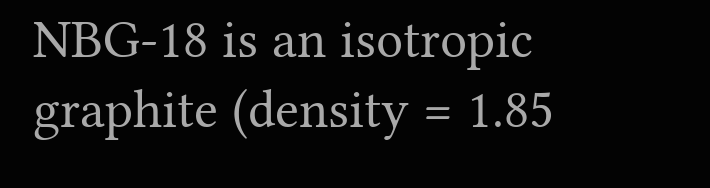NBG-18 is an isotropic graphite (density = 1.85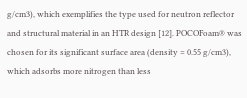g/cm3), which exemplifies the type used for neutron reflector and structural material in an HTR design [12]. POCOFoam® was chosen for its significant surface area (density = 0.55 g/cm3), which adsorbs more nitrogen than less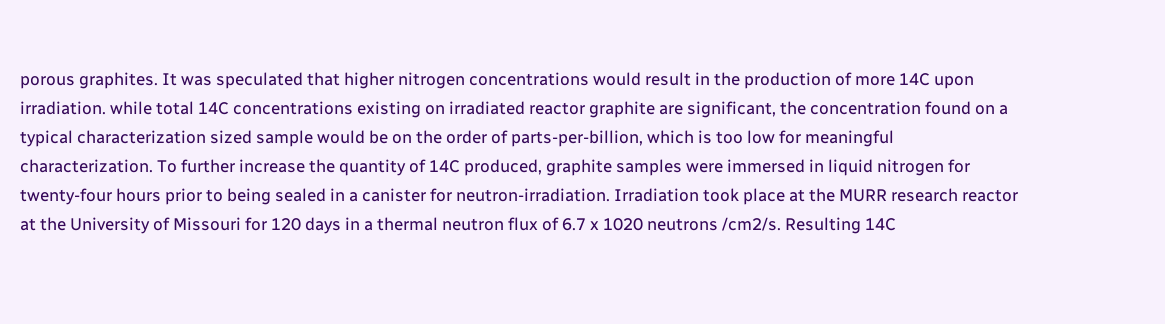porous graphites. It was speculated that higher nitrogen concentrations would result in the production of more 14C upon irradiation. while total 14C concentrations existing on irradiated reactor graphite are significant, the concentration found on a typical characterization sized sample would be on the order of parts-per-billion, which is too low for meaningful characterization. To further increase the quantity of 14C produced, graphite samples were immersed in liquid nitrogen for twenty-four hours prior to being sealed in a canister for neutron-irradiation. Irradiation took place at the MURR research reactor at the University of Missouri for 120 days in a thermal neutron flux of 6.7 x 1020 neutrons /cm2/s. Resulting 14C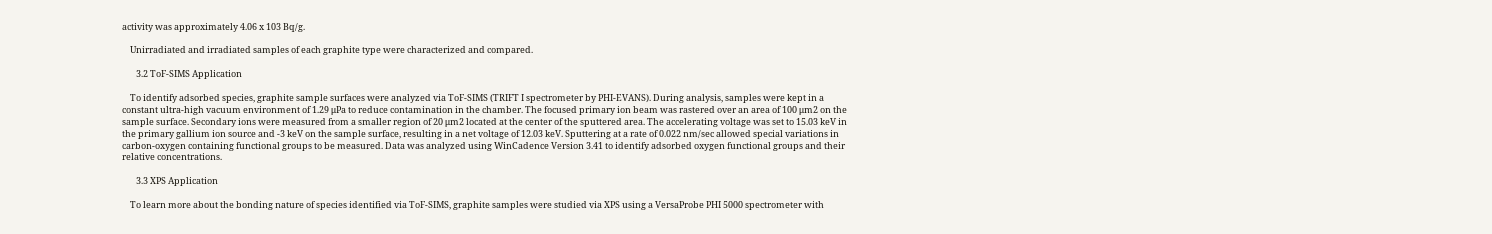activity was approximately 4.06 x 103 Bq/g.

    Unirradiated and irradiated samples of each graphite type were characterized and compared.

       3.2 ToF-SIMS Application

    To identify adsorbed species, graphite sample surfaces were analyzed via ToF-SIMS (TRIFT I spectrometer by PHI-EVANS). During analysis, samples were kept in a constant ultra-high vacuum environment of 1.29 μPa to reduce contamination in the chamber. The focused primary ion beam was rastered over an area of 100 μm2 on the sample surface. Secondary ions were measured from a smaller region of 20 μm2 located at the center of the sputtered area. The accelerating voltage was set to 15.03 keV in the primary gallium ion source and -3 keV on the sample surface, resulting in a net voltage of 12.03 keV. Sputtering at a rate of 0.022 nm/sec allowed special variations in carbon-oxygen containing functional groups to be measured. Data was analyzed using WinCadence Version 3.41 to identify adsorbed oxygen functional groups and their relative concentrations.

       3.3 XPS Application

    To learn more about the bonding nature of species identified via ToF-SIMS, graphite samples were studied via XPS using a VersaProbe PHI 5000 spectrometer with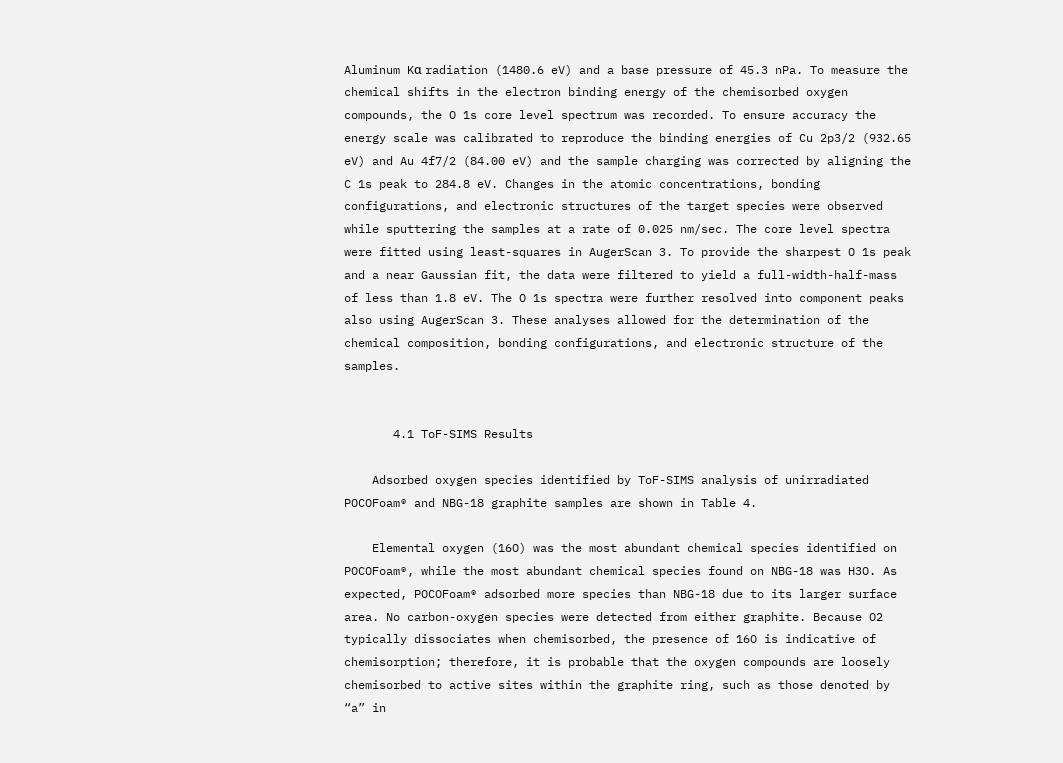Aluminum Kα radiation (1480.6 eV) and a base pressure of 45.3 nPa. To measure the chemical shifts in the electron binding energy of the chemisorbed oxygen compounds, the O 1s core level spectrum was recorded. To ensure accuracy the energy scale was calibrated to reproduce the binding energies of Cu 2p3/2 (932.65 eV) and Au 4f7/2 (84.00 eV) and the sample charging was corrected by aligning the C 1s peak to 284.8 eV. Changes in the atomic concentrations, bonding configurations, and electronic structures of the target species were observed while sputtering the samples at a rate of 0.025 nm/sec. The core level spectra were fitted using least-squares in AugerScan 3. To provide the sharpest O 1s peak and a near Gaussian fit, the data were filtered to yield a full-width-half-mass of less than 1.8 eV. The O 1s spectra were further resolved into component peaks also using AugerScan 3. These analyses allowed for the determination of the chemical composition, bonding configurations, and electronic structure of the samples.


       4.1 ToF-SIMS Results

    Adsorbed oxygen species identified by ToF-SIMS analysis of unirradiated POCOFoam® and NBG-18 graphite samples are shown in Table 4.

    Elemental oxygen (16O) was the most abundant chemical species identified on POCOFoam®, while the most abundant chemical species found on NBG-18 was H3O. As expected, POCOFoam® adsorbed more species than NBG-18 due to its larger surface area. No carbon-oxygen species were detected from either graphite. Because O2 typically dissociates when chemisorbed, the presence of 16O is indicative of chemisorption; therefore, it is probable that the oxygen compounds are loosely chemisorbed to active sites within the graphite ring, such as those denoted by “a” in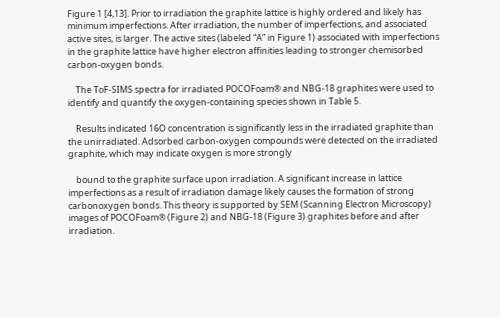Figure 1 [4,13]. Prior to irradiation the graphite lattice is highly ordered and likely has minimum imperfections. After irradiation, the number of imperfections, and associated active sites, is larger. The active sites (labeled “A” in Figure 1) associated with imperfections in the graphite lattice have higher electron affinities leading to stronger chemisorbed carbon-oxygen bonds.

    The ToF-SIMS spectra for irradiated POCOFoam® and NBG-18 graphites were used to identify and quantify the oxygen-containing species shown in Table 5.

    Results indicated 16O concentration is significantly less in the irradiated graphite than the unirradiated. Adsorbed carbon-oxygen compounds were detected on the irradiated graphite, which may indicate oxygen is more strongly

    bound to the graphite surface upon irradiation. A significant increase in lattice imperfections as a result of irradiation damage likely causes the formation of strong carbonoxygen bonds. This theory is supported by SEM (Scanning Electron Microscopy) images of POCOFoam® (Figure 2) and NBG-18 (Figure 3) graphites before and after irradiation.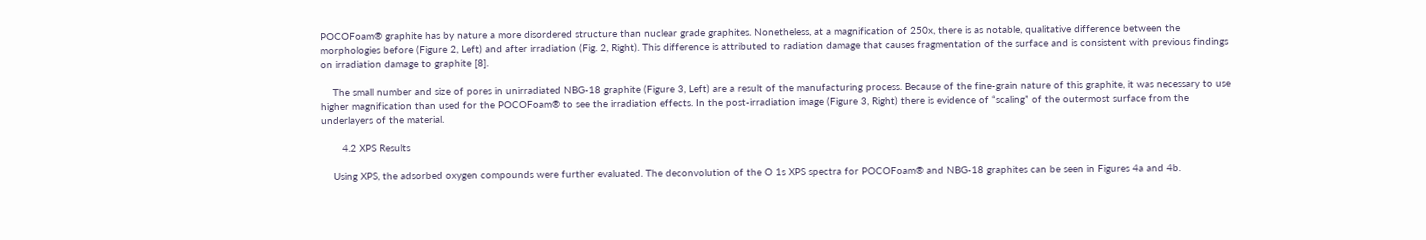POCOFoam® graphite has by nature a more disordered structure than nuclear grade graphites. Nonetheless, at a magnification of 250x, there is as notable, qualitative difference between the morphologies before (Figure 2, Left) and after irradiation (Fig. 2, Right). This difference is attributed to radiation damage that causes fragmentation of the surface and is consistent with previous findings on irradiation damage to graphite [8].

    The small number and size of pores in unirradiated NBG-18 graphite (Figure 3, Left) are a result of the manufacturing process. Because of the fine-grain nature of this graphite, it was necessary to use higher magnification than used for the POCOFoam® to see the irradiation effects. In the post-irradiation image (Figure 3, Right) there is evidence of “scaling” of the outermost surface from the underlayers of the material.

       4.2 XPS Results

    Using XPS, the adsorbed oxygen compounds were further evaluated. The deconvolution of the O 1s XPS spectra for POCOFoam® and NBG-18 graphites can be seen in Figures 4a and 4b.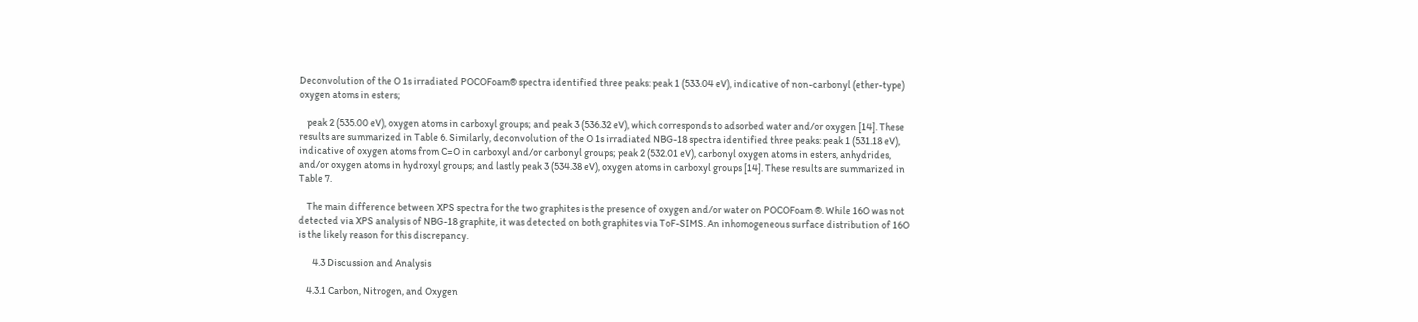Deconvolution of the O 1s irradiated POCOFoam® spectra identified three peaks: peak 1 (533.04 eV), indicative of non-carbonyl (ether-type) oxygen atoms in esters;

    peak 2 (535.00 eV), oxygen atoms in carboxyl groups; and peak 3 (536.32 eV), which corresponds to adsorbed water and/or oxygen [14]. These results are summarized in Table 6. Similarly, deconvolution of the O 1s irradiated NBG-18 spectra identified three peaks: peak 1 (531.18 eV), indicative of oxygen atoms from C=O in carboxyl and/or carbonyl groups; peak 2 (532.01 eV), carbonyl oxygen atoms in esters, anhydrides, and/or oxygen atoms in hydroxyl groups; and lastly peak 3 (534.38 eV), oxygen atoms in carboxyl groups [14]. These results are summarized in Table 7.

    The main difference between XPS spectra for the two graphites is the presence of oxygen and/or water on POCOFoam ®. While 16O was not detected via XPS analysis of NBG-18 graphite, it was detected on both graphites via ToF-SIMS. An inhomogeneous surface distribution of 16O is the likely reason for this discrepancy.

       4.3 Discussion and Analysis

    4.3.1 Carbon, Nitrogen, and Oxygen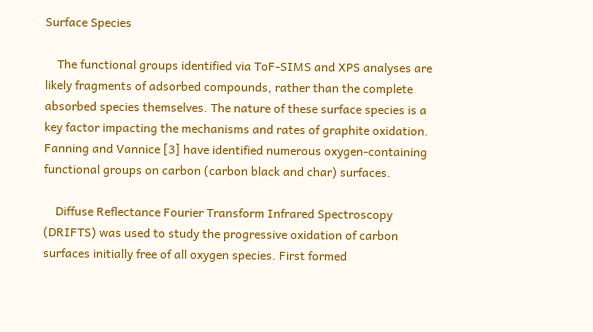Surface Species

    The functional groups identified via ToF-SIMS and XPS analyses are likely fragments of adsorbed compounds, rather than the complete absorbed species themselves. The nature of these surface species is a key factor impacting the mechanisms and rates of graphite oxidation. Fanning and Vannice [3] have identified numerous oxygen-containing functional groups on carbon (carbon black and char) surfaces.

    Diffuse Reflectance Fourier Transform Infrared Spectroscopy (DRIFTS) was used to study the progressive oxidation of carbon surfaces initially free of all oxygen species. First formed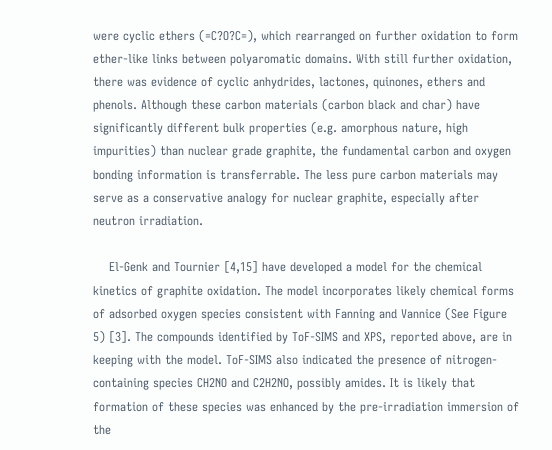were cyclic ethers (=C?O?C=), which rearranged on further oxidation to form ether-like links between polyaromatic domains. With still further oxidation, there was evidence of cyclic anhydrides, lactones, quinones, ethers and phenols. Although these carbon materials (carbon black and char) have significantly different bulk properties (e.g. amorphous nature, high impurities) than nuclear grade graphite, the fundamental carbon and oxygen bonding information is transferrable. The less pure carbon materials may serve as a conservative analogy for nuclear graphite, especially after neutron irradiation.

    El-Genk and Tournier [4,15] have developed a model for the chemical kinetics of graphite oxidation. The model incorporates likely chemical forms of adsorbed oxygen species consistent with Fanning and Vannice (See Figure 5) [3]. The compounds identified by ToF-SIMS and XPS, reported above, are in keeping with the model. ToF-SIMS also indicated the presence of nitrogen-containing species CH2NO and C2H2NO, possibly amides. It is likely that formation of these species was enhanced by the pre-irradiation immersion of the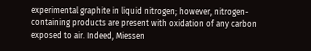experimental graphite in liquid nitrogen; however, nitrogen-containing products are present with oxidation of any carbon exposed to air. Indeed, Miessen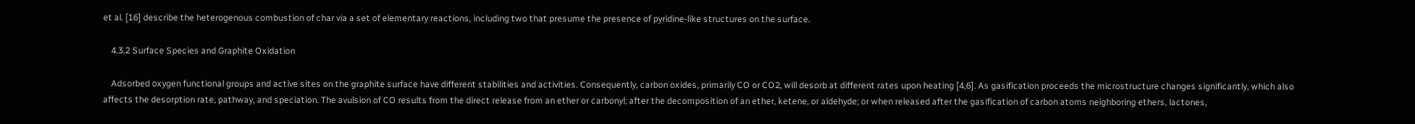et al. [16] describe the heterogenous combustion of char via a set of elementary reactions, including two that presume the presence of pyridine-like structures on the surface.

    4.3.2 Surface Species and Graphite Oxidation

    Adsorbed oxygen functional groups and active sites on the graphite surface have different stabilities and activities. Consequently, carbon oxides, primarily CO or CO2, will desorb at different rates upon heating [4,6]. As gasification proceeds the microstructure changes significantly, which also affects the desorption rate, pathway, and speciation. The avulsion of CO results from the direct release from an ether or carbonyl; after the decomposition of an ether, ketene, or aldehyde; or when released after the gasification of carbon atoms neighboring ethers, lactones,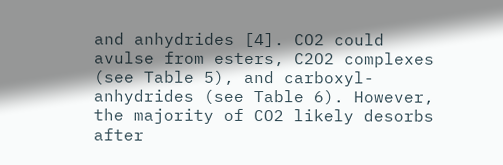and anhydrides [4]. CO2 could avulse from esters, C2O2 complexes (see Table 5), and carboxyl-anhydrides (see Table 6). However, the majority of CO2 likely desorbs after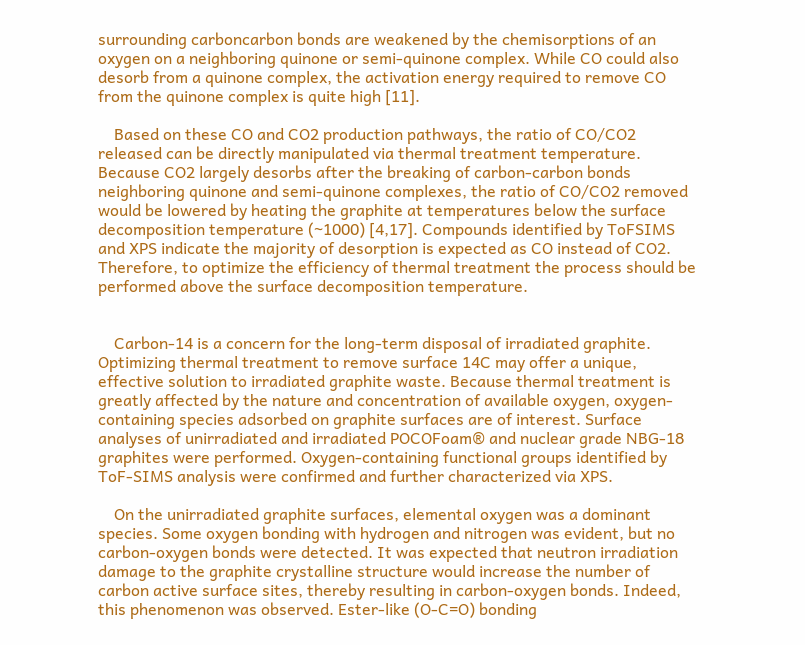surrounding carboncarbon bonds are weakened by the chemisorptions of an oxygen on a neighboring quinone or semi-quinone complex. While CO could also desorb from a quinone complex, the activation energy required to remove CO from the quinone complex is quite high [11].

    Based on these CO and CO2 production pathways, the ratio of CO/CO2 released can be directly manipulated via thermal treatment temperature. Because CO2 largely desorbs after the breaking of carbon-carbon bonds neighboring quinone and semi-quinone complexes, the ratio of CO/CO2 removed would be lowered by heating the graphite at temperatures below the surface decomposition temperature (~1000) [4,17]. Compounds identified by ToFSIMS and XPS indicate the majority of desorption is expected as CO instead of CO2. Therefore, to optimize the efficiency of thermal treatment the process should be performed above the surface decomposition temperature.


    Carbon-14 is a concern for the long-term disposal of irradiated graphite. Optimizing thermal treatment to remove surface 14C may offer a unique, effective solution to irradiated graphite waste. Because thermal treatment is greatly affected by the nature and concentration of available oxygen, oxygen-containing species adsorbed on graphite surfaces are of interest. Surface analyses of unirradiated and irradiated POCOFoam® and nuclear grade NBG-18 graphites were performed. Oxygen-containing functional groups identified by ToF-SIMS analysis were confirmed and further characterized via XPS.

    On the unirradiated graphite surfaces, elemental oxygen was a dominant species. Some oxygen bonding with hydrogen and nitrogen was evident, but no carbon-oxygen bonds were detected. It was expected that neutron irradiation damage to the graphite crystalline structure would increase the number of carbon active surface sites, thereby resulting in carbon-oxygen bonds. Indeed, this phenomenon was observed. Ester-like (O-C=O) bonding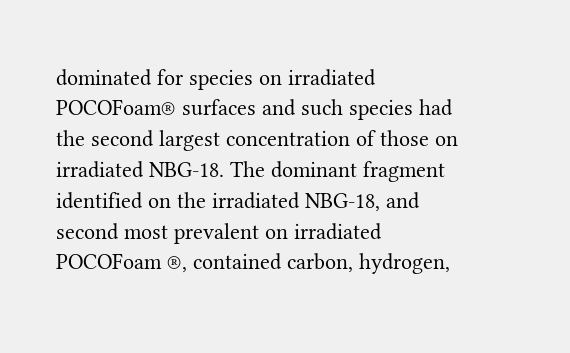dominated for species on irradiated POCOFoam® surfaces and such species had the second largest concentration of those on irradiated NBG-18. The dominant fragment identified on the irradiated NBG-18, and second most prevalent on irradiated POCOFoam ®, contained carbon, hydrogen,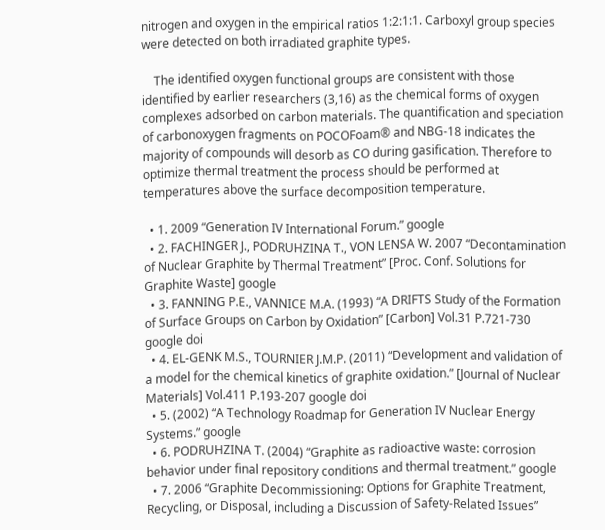nitrogen and oxygen in the empirical ratios 1:2:1:1. Carboxyl group species were detected on both irradiated graphite types.

    The identified oxygen functional groups are consistent with those identified by earlier researchers (3,16) as the chemical forms of oxygen complexes adsorbed on carbon materials. The quantification and speciation of carbonoxygen fragments on POCOFoam® and NBG-18 indicates the majority of compounds will desorb as CO during gasification. Therefore to optimize thermal treatment the process should be performed at temperatures above the surface decomposition temperature.

  • 1. 2009 “Generation IV International Forum.” google
  • 2. FACHINGER J., PODRUHZINA T., VON LENSA W. 2007 “Decontamination of Nuclear Graphite by Thermal Treatment” [Proc. Conf. Solutions for Graphite Waste] google
  • 3. FANNING P.E., VANNICE M.A. (1993) “A DRIFTS Study of the Formation of Surface Groups on Carbon by Oxidation” [Carbon] Vol.31 P.721-730 google doi
  • 4. EL-GENK M.S., TOURNIER J.M.P. (2011) “Development and validation of a model for the chemical kinetics of graphite oxidation.” [Journal of Nuclear Materials] Vol.411 P.193-207 google doi
  • 5. (2002) “A Technology Roadmap for Generation IV Nuclear Energy Systems.” google
  • 6. PODRUHZINA T. (2004) “Graphite as radioactive waste: corrosion behavior under final repository conditions and thermal treatment.” google
  • 7. 2006 “Graphite Decommissioning: Options for Graphite Treatment, Recycling, or Disposal, including a Discussion of Safety-Related Issues”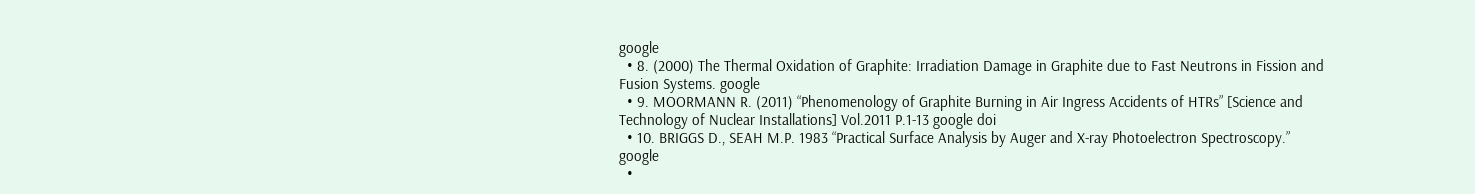google
  • 8. (2000) The Thermal Oxidation of Graphite: Irradiation Damage in Graphite due to Fast Neutrons in Fission and Fusion Systems. google
  • 9. MOORMANN R. (2011) “Phenomenology of Graphite Burning in Air Ingress Accidents of HTRs” [Science and Technology of Nuclear Installations] Vol.2011 P.1-13 google doi
  • 10. BRIGGS D., SEAH M.P. 1983 “Practical Surface Analysis by Auger and X-ray Photoelectron Spectroscopy.” google
  •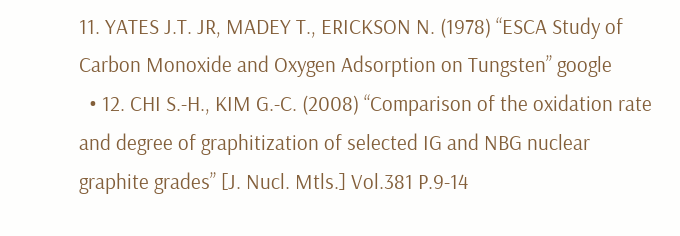11. YATES J.T. JR, MADEY T., ERICKSON N. (1978) “ESCA Study of Carbon Monoxide and Oxygen Adsorption on Tungsten” google
  • 12. CHI S.-H., KIM G.-C. (2008) “Comparison of the oxidation rate and degree of graphitization of selected IG and NBG nuclear graphite grades” [J. Nucl. Mtls.] Vol.381 P.9-14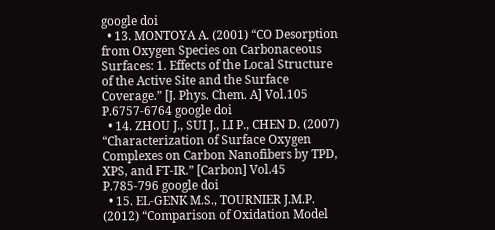google doi
  • 13. MONTOYA A. (2001) “CO Desorption from Oxygen Species on Carbonaceous Surfaces: 1. Effects of the Local Structure of the Active Site and the Surface Coverage.” [J. Phys. Chem. A] Vol.105 P.6757-6764 google doi
  • 14. ZHOU J., SUI J., LI P., CHEN D. (2007) “Characterization of Surface Oxygen Complexes on Carbon Nanofibers by TPD, XPS, and FT-IR.” [Carbon] Vol.45 P.785-796 google doi
  • 15. EL-GENK M.S., TOURNIER J.M.P. (2012) “Comparison of Oxidation Model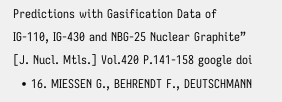Predictions with Gasification Data of IG-110, IG-430 and NBG-25 Nuclear Graphite” [J. Nucl. Mtls.] Vol.420 P.141-158 google doi
  • 16. MIESSEN G., BEHRENDT F., DEUTSCHMANN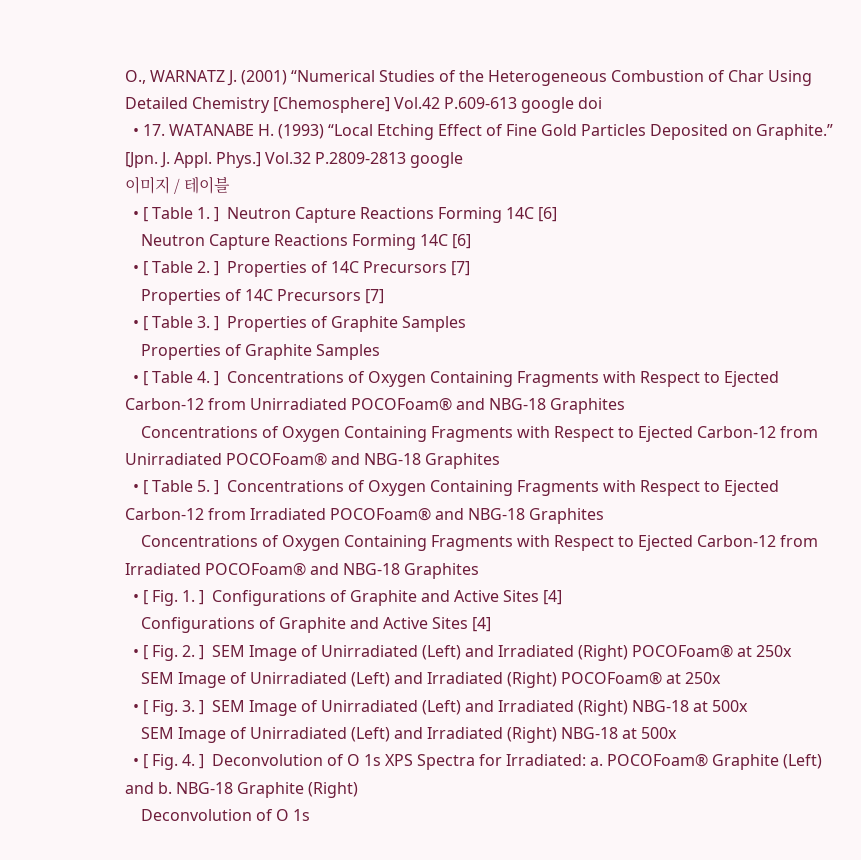O., WARNATZ J. (2001) “Numerical Studies of the Heterogeneous Combustion of Char Using Detailed Chemistry [Chemosphere] Vol.42 P.609-613 google doi
  • 17. WATANABE H. (1993) “Local Etching Effect of Fine Gold Particles Deposited on Graphite.” [Jpn. J. Appl. Phys.] Vol.32 P.2809-2813 google
이미지 / 테이블
  • [ Table 1. ]  Neutron Capture Reactions Forming 14C [6]
    Neutron Capture Reactions Forming 14C [6]
  • [ Table 2. ]  Properties of 14C Precursors [7]
    Properties of 14C Precursors [7]
  • [ Table 3. ]  Properties of Graphite Samples
    Properties of Graphite Samples
  • [ Table 4. ]  Concentrations of Oxygen Containing Fragments with Respect to Ejected Carbon-12 from Unirradiated POCOFoam® and NBG-18 Graphites
    Concentrations of Oxygen Containing Fragments with Respect to Ejected Carbon-12 from Unirradiated POCOFoam® and NBG-18 Graphites
  • [ Table 5. ]  Concentrations of Oxygen Containing Fragments with Respect to Ejected Carbon-12 from Irradiated POCOFoam® and NBG-18 Graphites
    Concentrations of Oxygen Containing Fragments with Respect to Ejected Carbon-12 from Irradiated POCOFoam® and NBG-18 Graphites
  • [ Fig. 1. ]  Configurations of Graphite and Active Sites [4]
    Configurations of Graphite and Active Sites [4]
  • [ Fig. 2. ]  SEM Image of Unirradiated (Left) and Irradiated (Right) POCOFoam® at 250x
    SEM Image of Unirradiated (Left) and Irradiated (Right) POCOFoam® at 250x
  • [ Fig. 3. ]  SEM Image of Unirradiated (Left) and Irradiated (Right) NBG-18 at 500x
    SEM Image of Unirradiated (Left) and Irradiated (Right) NBG-18 at 500x
  • [ Fig. 4. ]  Deconvolution of O 1s XPS Spectra for Irradiated: a. POCOFoam® Graphite (Left) and b. NBG-18 Graphite (Right)
    Deconvolution of O 1s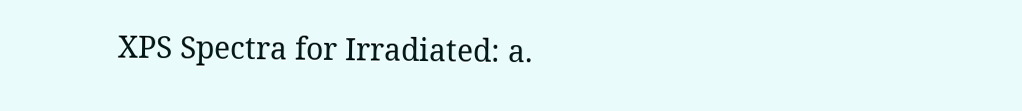XPS Spectra for Irradiated: a.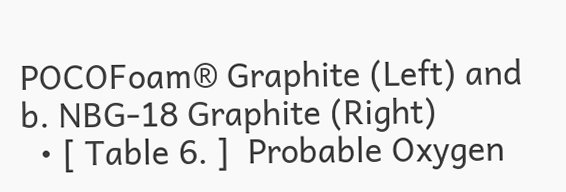POCOFoam® Graphite (Left) and b. NBG-18 Graphite (Right)
  • [ Table 6. ]  Probable Oxygen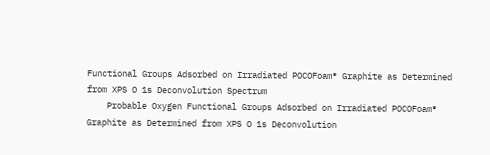Functional Groups Adsorbed on Irradiated POCOFoam® Graphite as Determined from XPS O 1s Deconvolution Spectrum
    Probable Oxygen Functional Groups Adsorbed on Irradiated POCOFoam® Graphite as Determined from XPS O 1s Deconvolution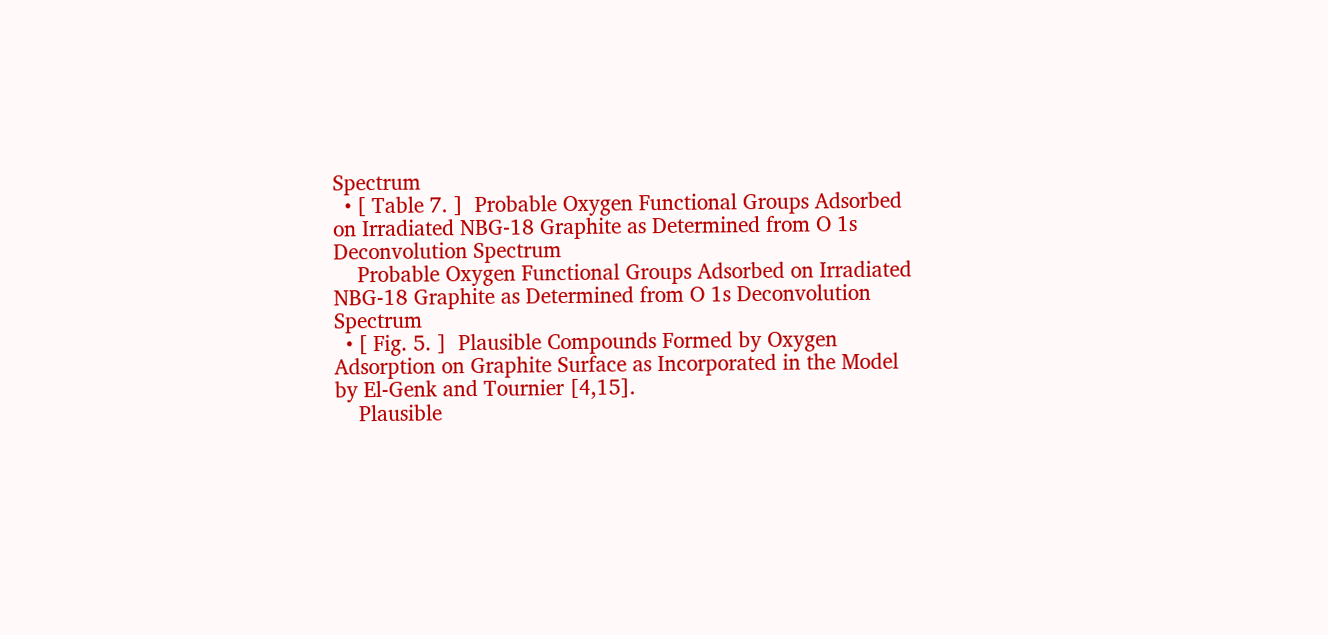Spectrum
  • [ Table 7. ]  Probable Oxygen Functional Groups Adsorbed on Irradiated NBG-18 Graphite as Determined from O 1s Deconvolution Spectrum
    Probable Oxygen Functional Groups Adsorbed on Irradiated NBG-18 Graphite as Determined from O 1s Deconvolution Spectrum
  • [ Fig. 5. ]  Plausible Compounds Formed by Oxygen Adsorption on Graphite Surface as Incorporated in the Model by El-Genk and Tournier [4,15].
    Plausible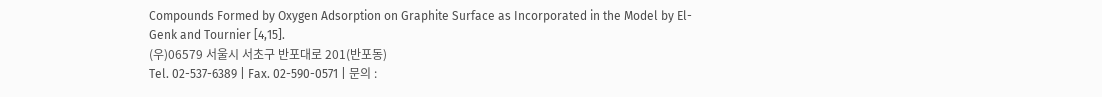Compounds Formed by Oxygen Adsorption on Graphite Surface as Incorporated in the Model by El-Genk and Tournier [4,15].
(우)06579 서울시 서초구 반포대로 201(반포동)
Tel. 02-537-6389 | Fax. 02-590-0571 | 문의 :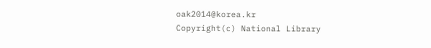oak2014@korea.kr
Copyright(c) National Library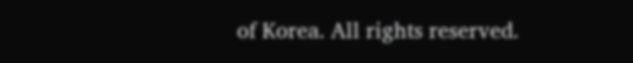of Korea. All rights reserved.